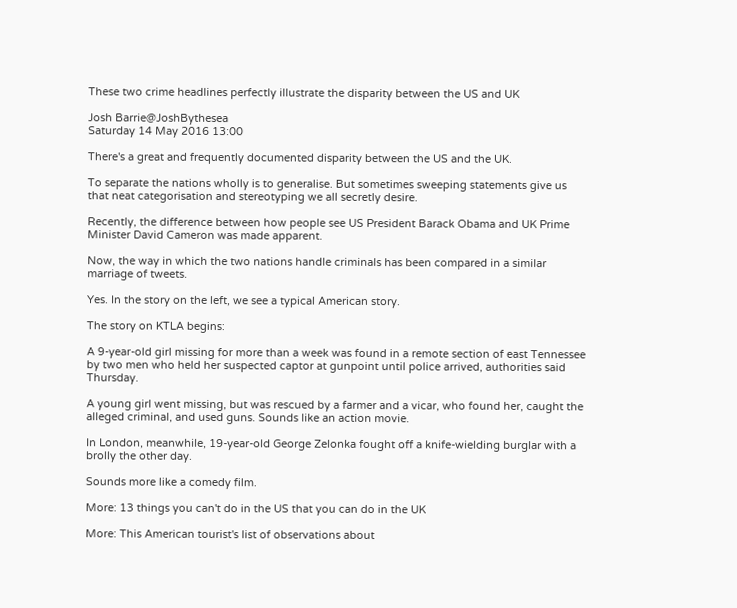These two crime headlines perfectly illustrate the disparity between the US and UK

Josh Barrie@JoshBythesea
Saturday 14 May 2016 13:00

There's a great and frequently documented disparity between the US and the UK.

To separate the nations wholly is to generalise. But sometimes sweeping statements give us that neat categorisation and stereotyping we all secretly desire.

Recently, the difference between how people see US President Barack Obama and UK Prime Minister David Cameron was made apparent.

Now, the way in which the two nations handle criminals has been compared in a similar marriage of tweets.

Yes. In the story on the left, we see a typical American story.

The story on KTLA begins:

A 9-year-old girl missing for more than a week was found in a remote section of east Tennessee by two men who held her suspected captor at gunpoint until police arrived, authorities said Thursday.

A young girl went missing, but was rescued by a farmer and a vicar, who found her, caught the alleged criminal, and used guns. Sounds like an action movie.

In London, meanwhile, 19-year-old George Zelonka fought off a knife-wielding burglar with a brolly the other day.

Sounds more like a comedy film.

More: 13 things you can't do in the US that you can do in the UK

More: This American tourist's list of observations about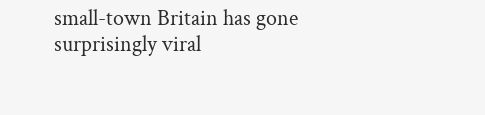small-town Britain has gone surprisingly viral